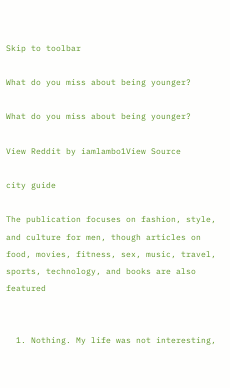Skip to toolbar

What do you miss about being younger?

What do you miss about being younger?

View Reddit by iamlambo1View Source

city guide

The publication focuses on fashion, style, and culture for men, though articles on food, movies, fitness, sex, music, travel, sports, technology, and books are also featured


  1. Nothing. My life was not interesting,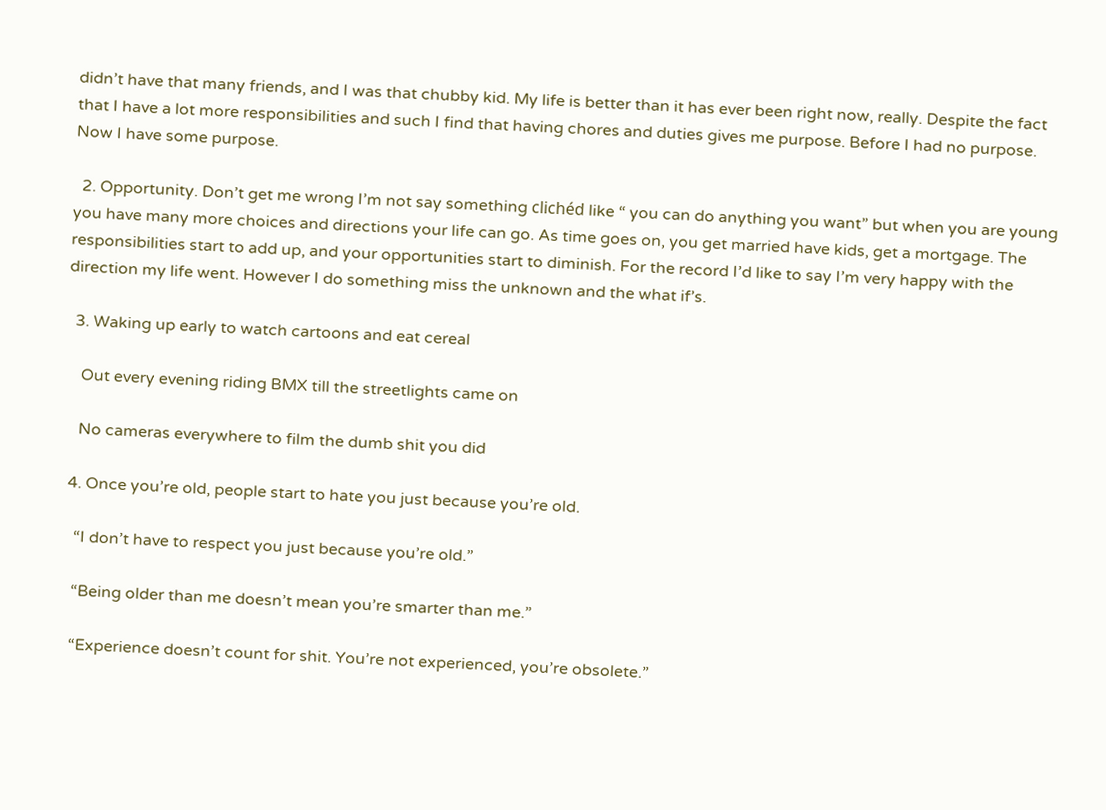didn’t have that many friends, and I was that chubby kid. My life is better than it has ever been right now, really. Despite the fact that I have a lot more responsibilities and such I find that having chores and duties gives me purpose. Before I had no purpose. Now I have some purpose.

  2. Opportunity. Don’t get me wrong I’m not say something clichéd like “ you can do anything you want” but when you are young you have many more choices and directions your life can go. As time goes on, you get married have kids, get a mortgage. The responsibilities start to add up, and your opportunities start to diminish. For the record I’d like to say I’m very happy with the direction my life went. However I do something miss the unknown and the what if’s.

  3. Waking up early to watch cartoons and eat cereal

    Out every evening riding BMX till the streetlights came on

    No cameras everywhere to film the dumb shit you did

  4. Once you’re old, people start to hate you just because you’re old.

    “I don’t have to respect you just because you’re old.”

    “Being older than me doesn’t mean you’re smarter than me.”

    “Experience doesn’t count for shit. You’re not experienced, you’re obsolete.”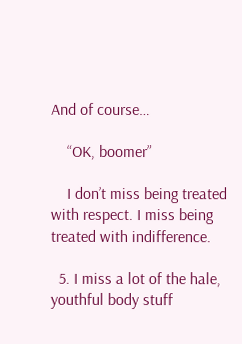And of course…

    “OK, boomer”

    I don’t miss being treated with respect. I miss being treated with indifference.

  5. I miss a lot of the hale, youthful body stuff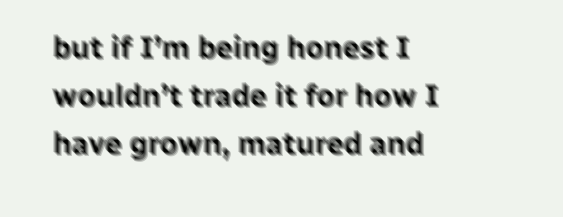but if I’m being honest I wouldn’t trade it for how I have grown, matured and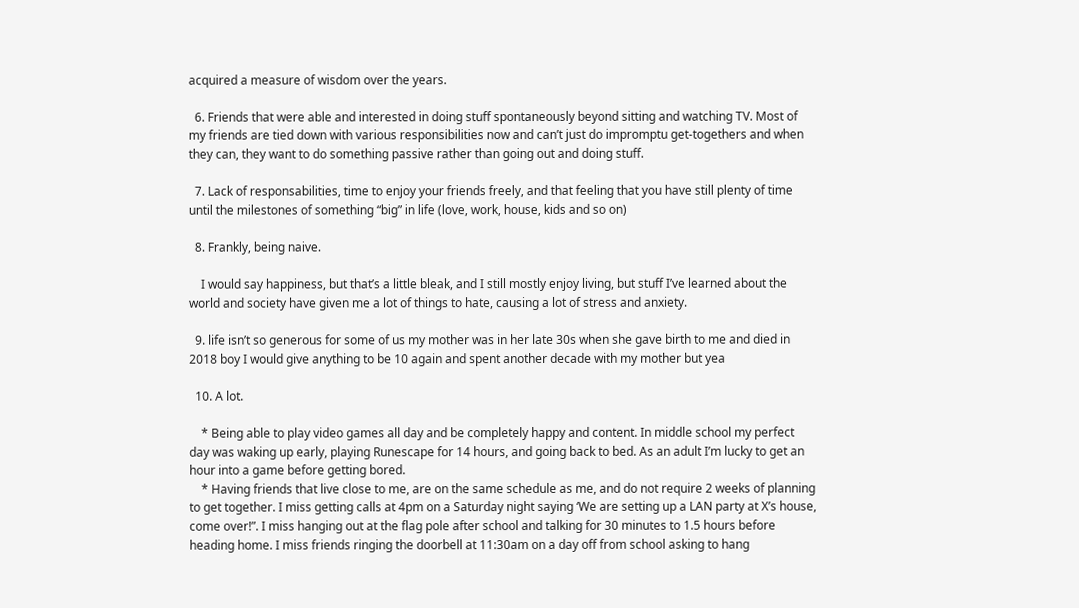acquired a measure of wisdom over the years.

  6. Friends that were able and interested in doing stuff spontaneously beyond sitting and watching TV. Most of my friends are tied down with various responsibilities now and can’t just do impromptu get-togethers and when they can, they want to do something passive rather than going out and doing stuff.

  7. Lack of responsabilities, time to enjoy your friends freely, and that feeling that you have still plenty of time until the milestones of something “big” in life (love, work, house, kids and so on)

  8. Frankly, being naive.

    I would say happiness, but that’s a little bleak, and I still mostly enjoy living, but stuff I’ve learned about the world and society have given me a lot of things to hate, causing a lot of stress and anxiety.

  9. life isn’t so generous for some of us my mother was in her late 30s when she gave birth to me and died in 2018 boy I would give anything to be 10 again and spent another decade with my mother but yea

  10. A lot.

    * Being able to play video games all day and be completely happy and content. In middle school my perfect day was waking up early, playing Runescape for 14 hours, and going back to bed. As an adult I’m lucky to get an hour into a game before getting bored.
    * Having friends that live close to me, are on the same schedule as me, and do not require 2 weeks of planning to get together. I miss getting calls at 4pm on a Saturday night saying ‘We are setting up a LAN party at X’s house, come over!”. I miss hanging out at the flag pole after school and talking for 30 minutes to 1.5 hours before heading home. I miss friends ringing the doorbell at 11:30am on a day off from school asking to hang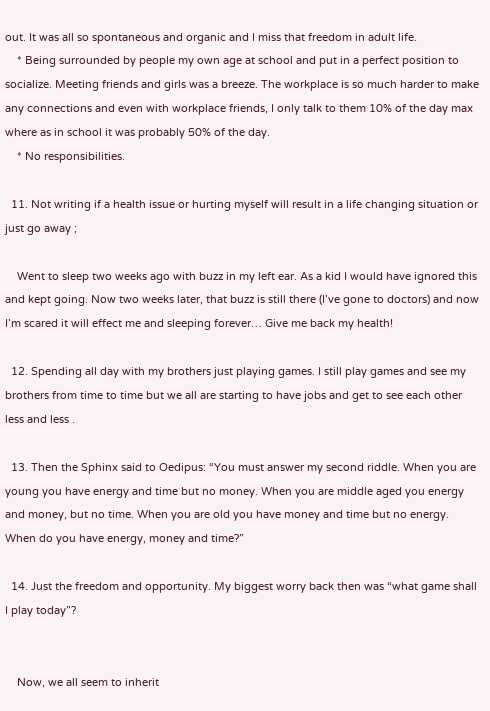out. It was all so spontaneous and organic and I miss that freedom in adult life.
    * Being surrounded by people my own age at school and put in a perfect position to socialize. Meeting friends and girls was a breeze. The workplace is so much harder to make any connections and even with workplace friends, I only talk to them 10% of the day max where as in school it was probably 50% of the day.
    * No responsibilities.

  11. Not writing if a health issue or hurting myself will result in a life changing situation or just go away ;

    Went to sleep two weeks ago with buzz in my left ear. As a kid I would have ignored this and kept going. Now two weeks later, that buzz is still there (I’ve gone to doctors) and now I’m scared it will effect me and sleeping forever… Give me back my health!

  12. Spending all day with my brothers just playing games. I still play games and see my brothers from time to time but we all are starting to have jobs and get to see each other less and less .

  13. Then the Sphinx said to Oedipus: “You must answer my second riddle. When you are young you have energy and time but no money. When you are middle aged you energy and money, but no time. When you are old you have money and time but no energy. When do you have energy, money and time?”

  14. Just the freedom and opportunity. My biggest worry back then was “what game shall I play today”?


    Now, we all seem to inherit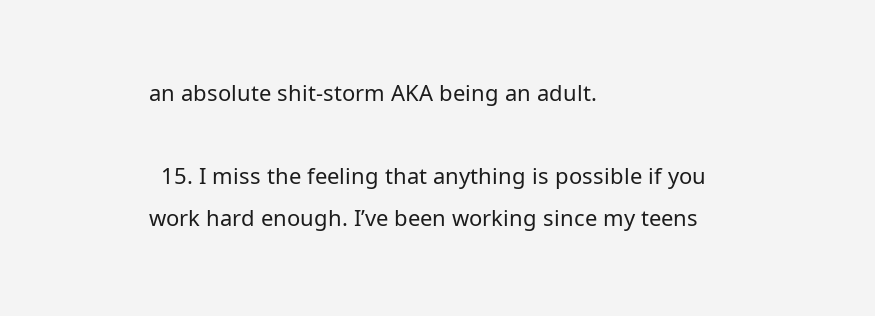an absolute shit-storm AKA being an adult.

  15. I miss the feeling that anything is possible if you work hard enough. I’ve been working since my teens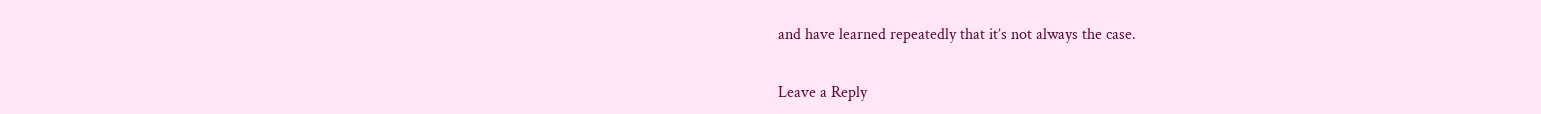and have learned repeatedly that it’s not always the case.

Leave a Reply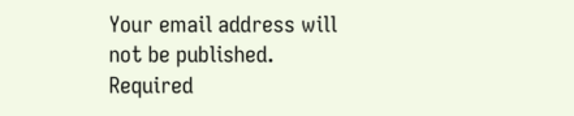Your email address will not be published. Required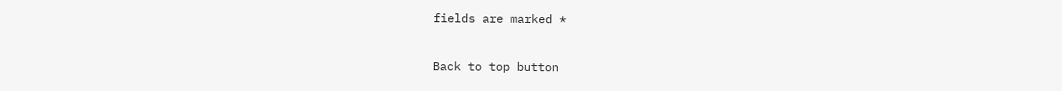fields are marked *

Back to top button